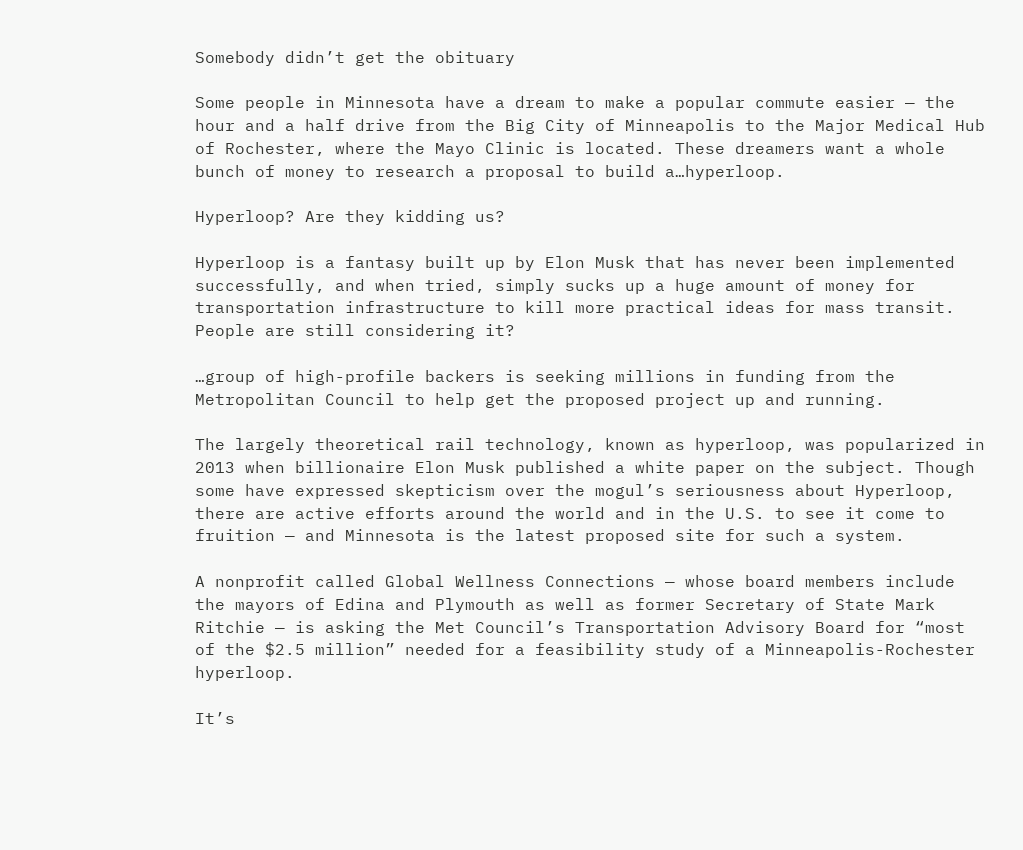Somebody didn’t get the obituary

Some people in Minnesota have a dream to make a popular commute easier — the hour and a half drive from the Big City of Minneapolis to the Major Medical Hub of Rochester, where the Mayo Clinic is located. These dreamers want a whole bunch of money to research a proposal to build a…hyperloop.

Hyperloop? Are they kidding us?

Hyperloop is a fantasy built up by Elon Musk that has never been implemented successfully, and when tried, simply sucks up a huge amount of money for transportation infrastructure to kill more practical ideas for mass transit. People are still considering it?

…group of high-profile backers is seeking millions in funding from the Metropolitan Council to help get the proposed project up and running.

The largely theoretical rail technology, known as hyperloop, was popularized in 2013 when billionaire Elon Musk published a white paper on the subject. Though some have expressed skepticism over the mogul’s seriousness about Hyperloop, there are active efforts around the world and in the U.S. to see it come to fruition — and Minnesota is the latest proposed site for such a system.

A nonprofit called Global Wellness Connections — whose board members include the mayors of Edina and Plymouth as well as former Secretary of State Mark Ritchie — is asking the Met Council’s Transportation Advisory Board for “most of the $2.5 million” needed for a feasibility study of a Minneapolis-Rochester hyperloop.

It’s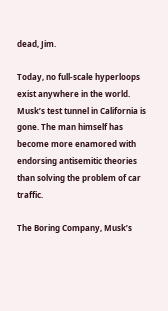dead, Jim.

Today, no full-scale hyperloops exist anywhere in the world. Musk’s test tunnel in California is gone. The man himself has become more enamored with endorsing antisemitic theories than solving the problem of car traffic.

The Boring Company, Musk’s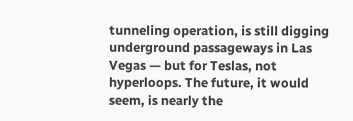tunneling operation, is still digging underground passageways in Las Vegas — but for Teslas, not hyperloops. The future, it would seem, is nearly the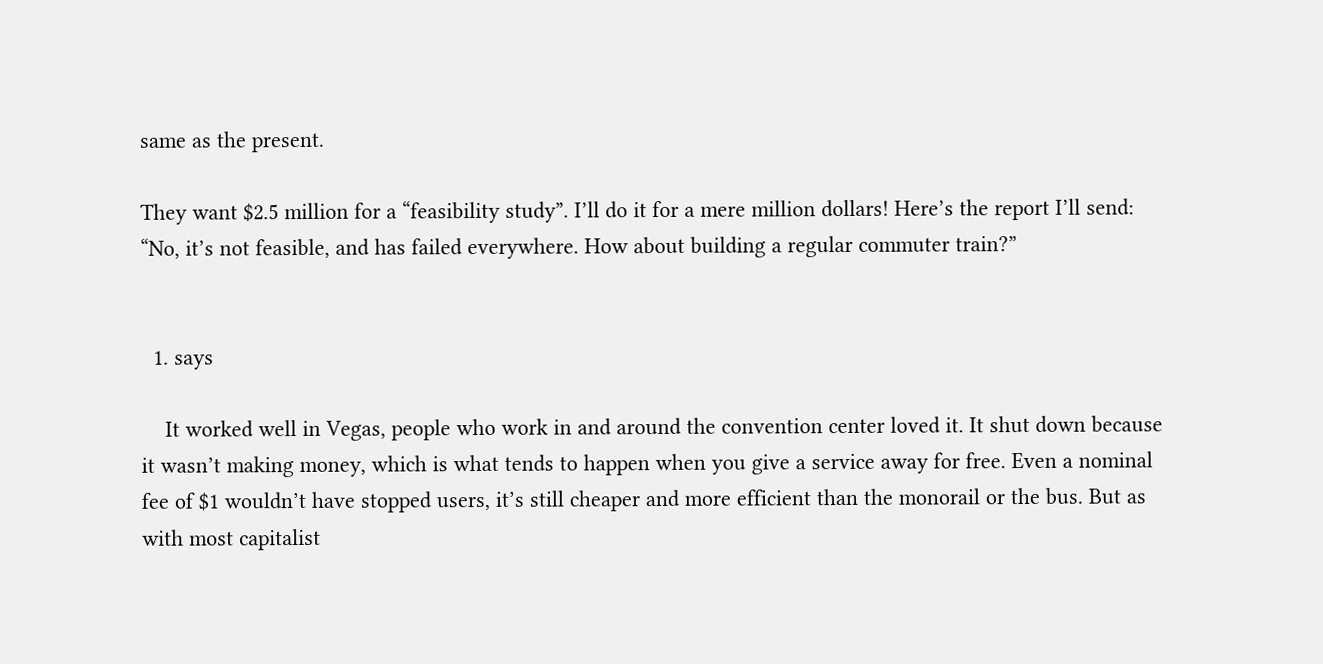same as the present.

They want $2.5 million for a “feasibility study”. I’ll do it for a mere million dollars! Here’s the report I’ll send: “No, it’s not feasible, and has failed everywhere. How about building a regular commuter train?”


  1. says

    It worked well in Vegas, people who work in and around the convention center loved it. It shut down because it wasn’t making money, which is what tends to happen when you give a service away for free. Even a nominal fee of $1 wouldn’t have stopped users, it’s still cheaper and more efficient than the monorail or the bus. But as with most capitalist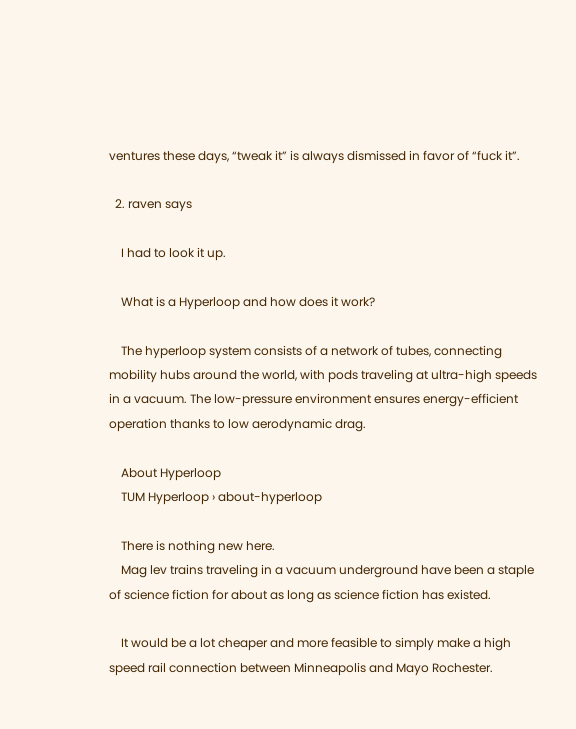ventures these days, “tweak it” is always dismissed in favor of “fuck it”.

  2. raven says

    I had to look it up.

    What is a Hyperloop and how does it work?

    The hyperloop system consists of a network of tubes, connecting mobility hubs around the world, with pods traveling at ultra-high speeds in a vacuum. The low-pressure environment ensures energy-efficient operation thanks to low aerodynamic drag.

    About Hyperloop
    TUM Hyperloop › about-hyperloop

    There is nothing new here.
    Mag lev trains traveling in a vacuum underground have been a staple of science fiction for about as long as science fiction has existed.

    It would be a lot cheaper and more feasible to simply make a high speed rail connection between Minneapolis and Mayo Rochester.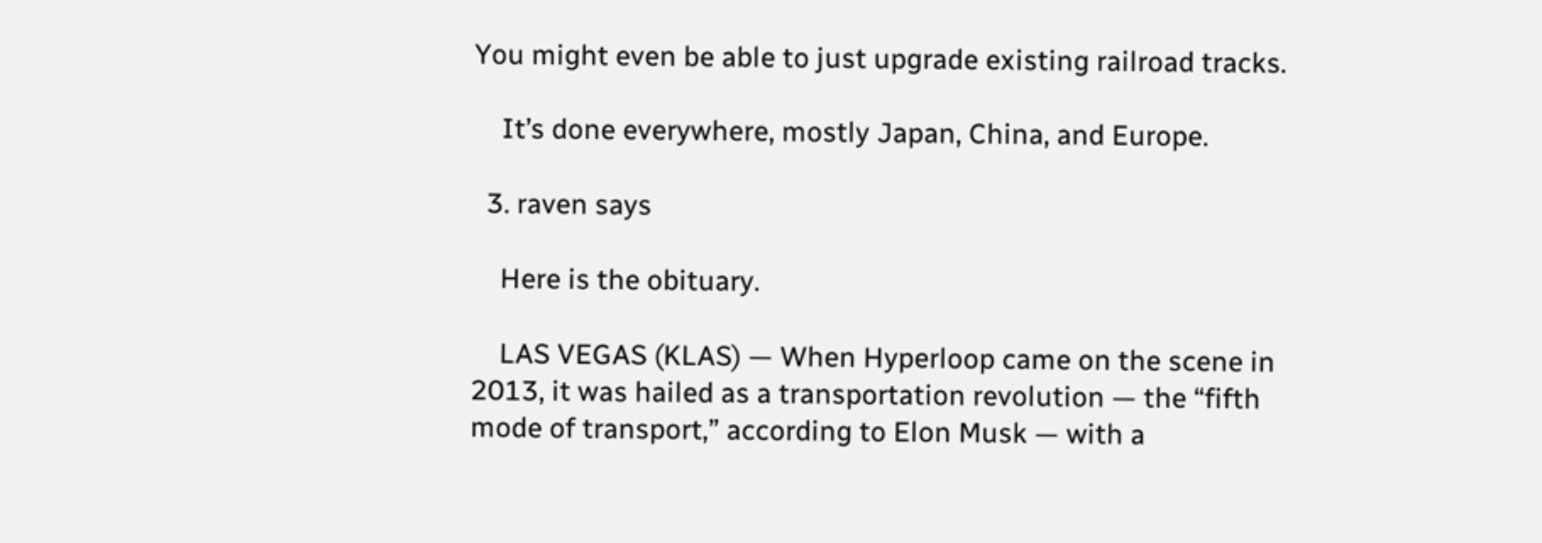You might even be able to just upgrade existing railroad tracks.

    It’s done everywhere, mostly Japan, China, and Europe.

  3. raven says

    Here is the obituary.

    LAS VEGAS (KLAS) — When Hyperloop came on the scene in 2013, it was hailed as a transportation revolution — the “fifth mode of transport,” according to Elon Musk — with a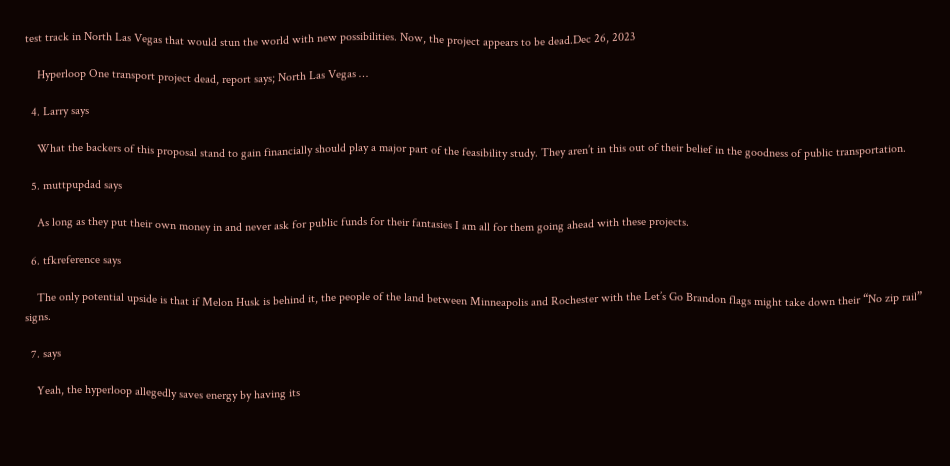test track in North Las Vegas that would stun the world with new possibilities. Now, the project appears to be dead.Dec 26, 2023

    Hyperloop One transport project dead, report says; North Las Vegas …

  4. Larry says

    What the backers of this proposal stand to gain financially should play a major part of the feasibility study. They aren’t in this out of their belief in the goodness of public transportation.

  5. muttpupdad says

    As long as they put their own money in and never ask for public funds for their fantasies I am all for them going ahead with these projects.

  6. tfkreference says

    The only potential upside is that if Melon Husk is behind it, the people of the land between Minneapolis and Rochester with the Let’s Go Brandon flags might take down their “No zip rail” signs.

  7. says

    Yeah, the hyperloop allegedly saves energy by having its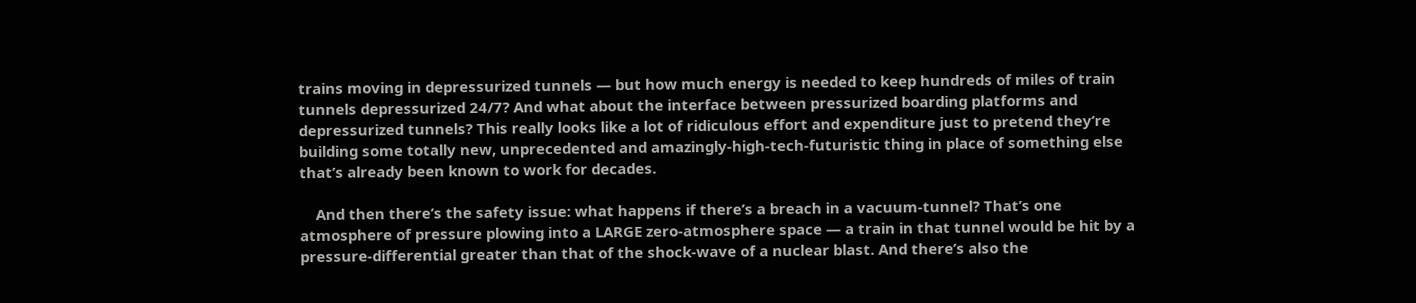trains moving in depressurized tunnels — but how much energy is needed to keep hundreds of miles of train tunnels depressurized 24/7? And what about the interface between pressurized boarding platforms and depressurized tunnels? This really looks like a lot of ridiculous effort and expenditure just to pretend they’re building some totally new, unprecedented and amazingly-high-tech-futuristic thing in place of something else that’s already been known to work for decades.

    And then there’s the safety issue: what happens if there’s a breach in a vacuum-tunnel? That’s one atmosphere of pressure plowing into a LARGE zero-atmosphere space — a train in that tunnel would be hit by a pressure-differential greater than that of the shock-wave of a nuclear blast. And there’s also the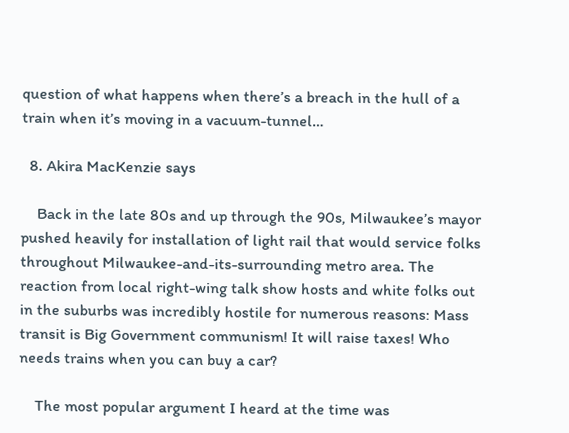question of what happens when there’s a breach in the hull of a train when it’s moving in a vacuum-tunnel…

  8. Akira MacKenzie says

    Back in the late 80s and up through the 90s, Milwaukee’s mayor pushed heavily for installation of light rail that would service folks throughout Milwaukee-and-its-surrounding metro area. The reaction from local right-wing talk show hosts and white folks out in the suburbs was incredibly hostile for numerous reasons: Mass transit is Big Government communism! It will raise taxes! Who needs trains when you can buy a car?

    The most popular argument I heard at the time was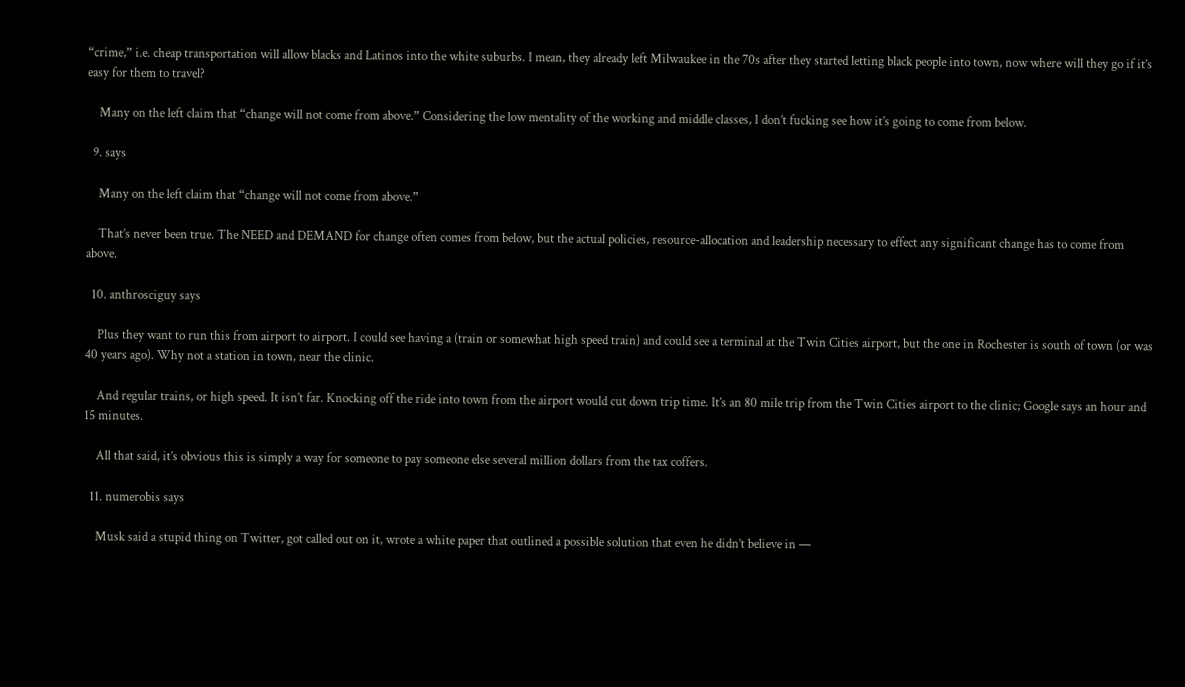“crime,” i.e. cheap transportation will allow blacks and Latinos into the white suburbs. I mean, they already left Milwaukee in the 70s after they started letting black people into town, now where will they go if it’s easy for them to travel?

    Many on the left claim that “change will not come from above.” Considering the low mentality of the working and middle classes, I don’t fucking see how it’s going to come from below.

  9. says

    Many on the left claim that “change will not come from above.”

    That’s never been true. The NEED and DEMAND for change often comes from below, but the actual policies, resource-allocation and leadership necessary to effect any significant change has to come from above.

  10. anthrosciguy says

    Plus they want to run this from airport to airport. I could see having a (train or somewhat high speed train) and could see a terminal at the Twin Cities airport, but the one in Rochester is south of town (or was 40 years ago). Why not a station in town, near the clinic.

    And regular trains, or high speed. It isn’t far. Knocking off the ride into town from the airport would cut down trip time. It’s an 80 mile trip from the Twin Cities airport to the clinic; Google says an hour and 15 minutes.

    All that said, it’s obvious this is simply a way for someone to pay someone else several million dollars from the tax coffers.

  11. numerobis says

    Musk said a stupid thing on Twitter, got called out on it, wrote a white paper that outlined a possible solution that even he didn’t believe in —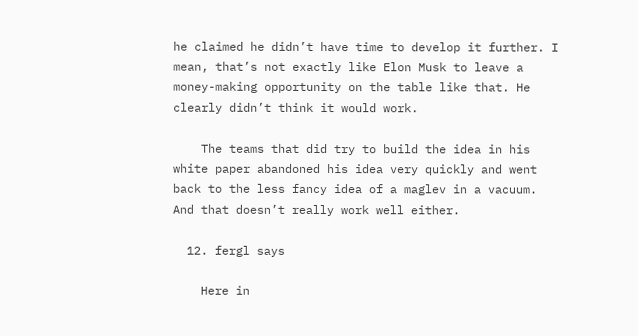he claimed he didn’t have time to develop it further. I mean, that’s not exactly like Elon Musk to leave a money-making opportunity on the table like that. He clearly didn’t think it would work.

    The teams that did try to build the idea in his white paper abandoned his idea very quickly and went back to the less fancy idea of a maglev in a vacuum. And that doesn’t really work well either.

  12. fergl says

    Here in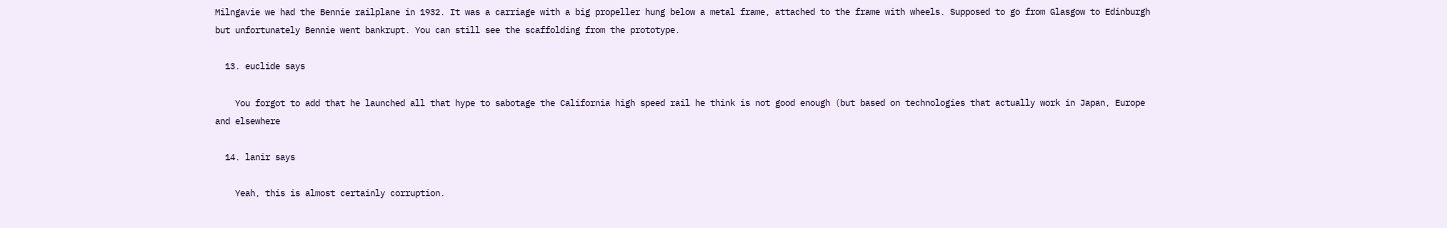Milngavie we had the Bennie railplane in 1932. It was a carriage with a big propeller hung below a metal frame, attached to the frame with wheels. Supposed to go from Glasgow to Edinburgh but unfortunately Bennie went bankrupt. You can still see the scaffolding from the prototype.

  13. euclide says

    You forgot to add that he launched all that hype to sabotage the California high speed rail he think is not good enough (but based on technologies that actually work in Japan, Europe and elsewhere

  14. lanir says

    Yeah, this is almost certainly corruption.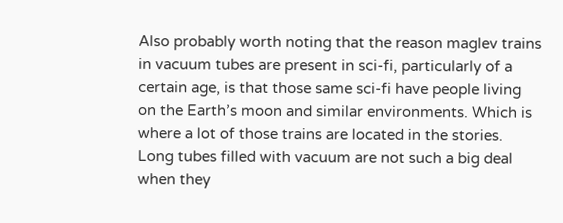Also probably worth noting that the reason maglev trains in vacuum tubes are present in sci-fi, particularly of a certain age, is that those same sci-fi have people living on the Earth’s moon and similar environments. Which is where a lot of those trains are located in the stories. Long tubes filled with vacuum are not such a big deal when they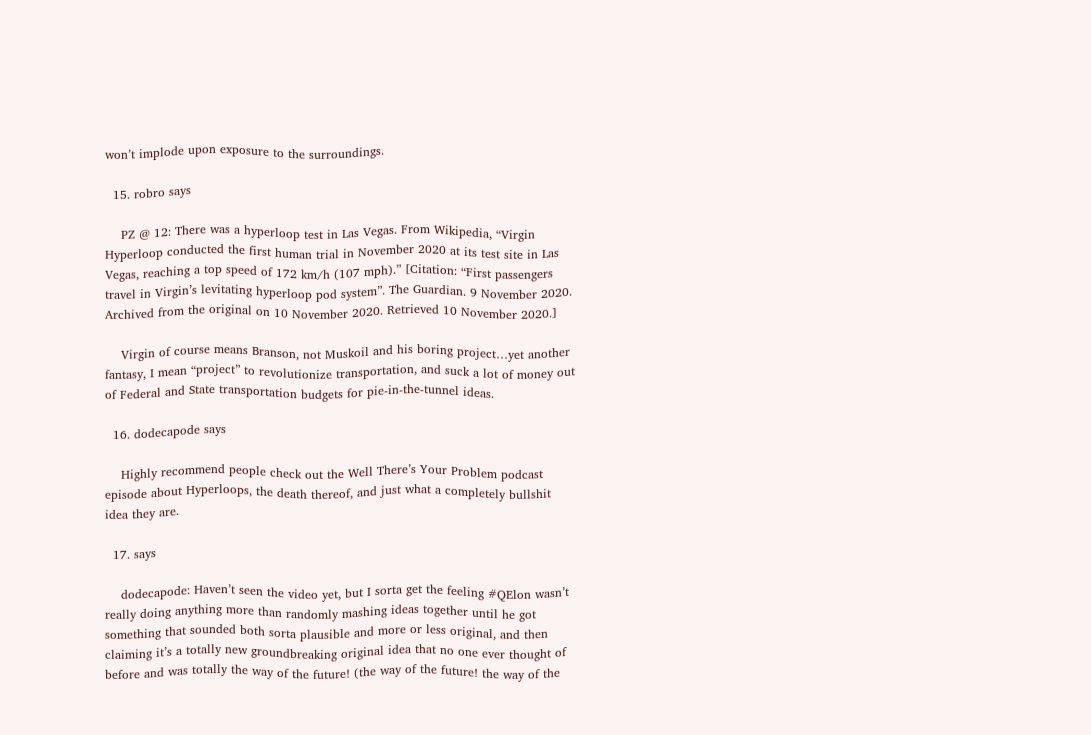won’t implode upon exposure to the surroundings.

  15. robro says

    PZ @ 12: There was a hyperloop test in Las Vegas. From Wikipedia, “Virgin Hyperloop conducted the first human trial in November 2020 at its test site in Las Vegas, reaching a top speed of 172 km/h (107 mph).” [Citation: “First passengers travel in Virgin’s levitating hyperloop pod system”. The Guardian. 9 November 2020. Archived from the original on 10 November 2020. Retrieved 10 November 2020.]

    Virgin of course means Branson, not Muskoil and his boring project…yet another fantasy, I mean “project” to revolutionize transportation, and suck a lot of money out of Federal and State transportation budgets for pie-in-the-tunnel ideas.

  16. dodecapode says

    Highly recommend people check out the Well There’s Your Problem podcast episode about Hyperloops, the death thereof, and just what a completely bullshit idea they are.

  17. says

    dodecapode: Haven’t seen the video yet, but I sorta get the feeling #QElon wasn’t really doing anything more than randomly mashing ideas together until he got something that sounded both sorta plausible and more or less original, and then claiming it’s a totally new groundbreaking original idea that no one ever thought of before and was totally the way of the future! (the way of the future! the way of the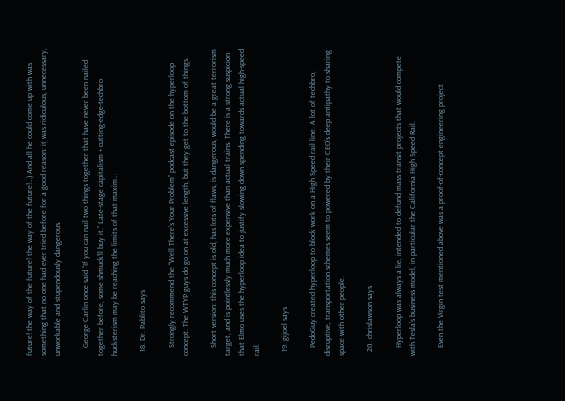future! the way of the future! the way of the future!…) And all he could come up with was something that no one had ever tried before for a good reason: it was ridiculous, unnecessary, unworkable and stupendously dangerous.

    George Carlin once said “If you can nail two things together that have never been nailed together before, some shmuck’ll buy it.” Late-stage capitalism + cutting-edge-techbro hucksterism may be reaching the limits of that maxim…

  18. Dr. Pablito says

    Strongly recommend the “Well There’s Your Problem” podcast episode on the hyperloop concept. The WTYP guys do go on at excessive length, but they get to the bottom of things.

    Short version: this concept is old, has lots of flaws, is dangerous, would be a great terrorism target, and is pointlessly much more expensive than actual trains. There is a strong suspicion that Elmo uses the hyperloop idea to justify slowing down spending towards actual high-speed rail.

  19. gijoel says

    PedoGuy created hyperloop to block work on a High Speed rail line. A lot of techbro, disruptive, transportation schemes seem to powered by their CEO’s deep antipathy to sharing space with other people.

  20. chrislawson says

    Hyperloop was always a lie, intended to defund mass transit projects that would compete with Tesla’s business model, in particular the California High Speed Rail.

    Even the Virgin test mentioned above was a proof-of-concept engineering project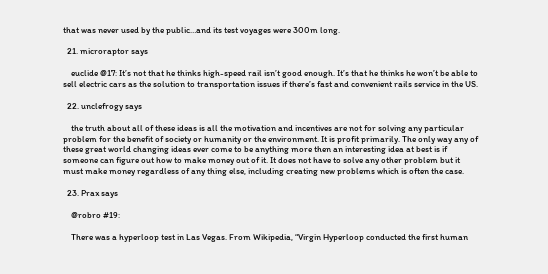that was never used by the public…and its test voyages were 300m long.

  21. microraptor says

    euclide @17: It’s not that he thinks high-speed rail isn’t good enough. It’s that he thinks he won’t be able to sell electric cars as the solution to transportation issues if there’s fast and convenient rails service in the US.

  22. unclefrogy says

    the truth about all of these ideas is all the motivation and incentives are not for solving any particular problem for the benefit of society or humanity or the environment. It is profit primarily. The only way any of these great world changing ideas ever come to be anything more then an interesting idea at best is if someone can figure out how to make money out of it. It does not have to solve any other problem but it must make money regardless of any thing else, including creating new problems which is often the case.

  23. Prax says

    @robro #19:

    There was a hyperloop test in Las Vegas. From Wikipedia, “Virgin Hyperloop conducted the first human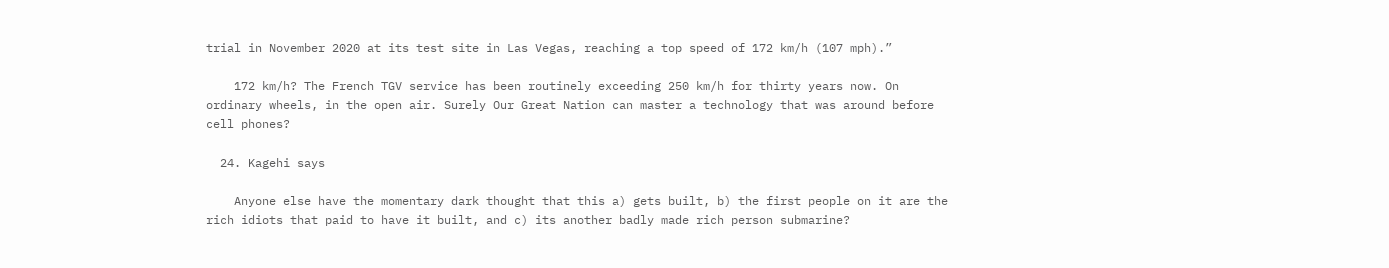trial in November 2020 at its test site in Las Vegas, reaching a top speed of 172 km/h (107 mph).”

    172 km/h? The French TGV service has been routinely exceeding 250 km/h for thirty years now. On ordinary wheels, in the open air. Surely Our Great Nation can master a technology that was around before cell phones?

  24. Kagehi says

    Anyone else have the momentary dark thought that this a) gets built, b) the first people on it are the rich idiots that paid to have it built, and c) its another badly made rich person submarine?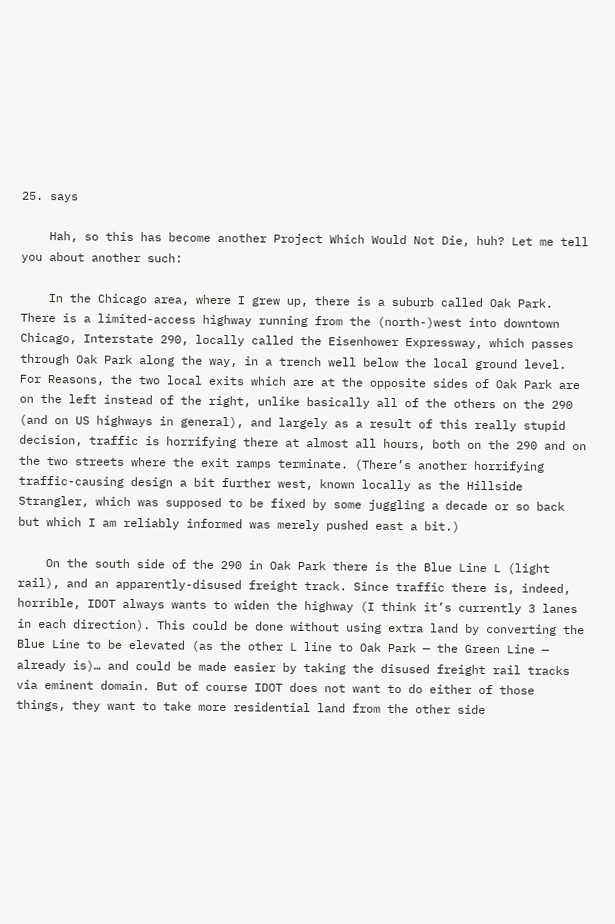25. says

    Hah, so this has become another Project Which Would Not Die, huh? Let me tell you about another such:

    In the Chicago area, where I grew up, there is a suburb called Oak Park. There is a limited-access highway running from the (north-)west into downtown Chicago, Interstate 290, locally called the Eisenhower Expressway, which passes through Oak Park along the way, in a trench well below the local ground level. For Reasons, the two local exits which are at the opposite sides of Oak Park are on the left instead of the right, unlike basically all of the others on the 290 (and on US highways in general), and largely as a result of this really stupid decision, traffic is horrifying there at almost all hours, both on the 290 and on the two streets where the exit ramps terminate. (There’s another horrifying traffic-causing design a bit further west, known locally as the Hillside Strangler, which was supposed to be fixed by some juggling a decade or so back but which I am reliably informed was merely pushed east a bit.)

    On the south side of the 290 in Oak Park there is the Blue Line L (light rail), and an apparently-disused freight track. Since traffic there is, indeed, horrible, IDOT always wants to widen the highway (I think it’s currently 3 lanes in each direction). This could be done without using extra land by converting the Blue Line to be elevated (as the other L line to Oak Park — the Green Line — already is)… and could be made easier by taking the disused freight rail tracks via eminent domain. But of course IDOT does not want to do either of those things, they want to take more residential land from the other side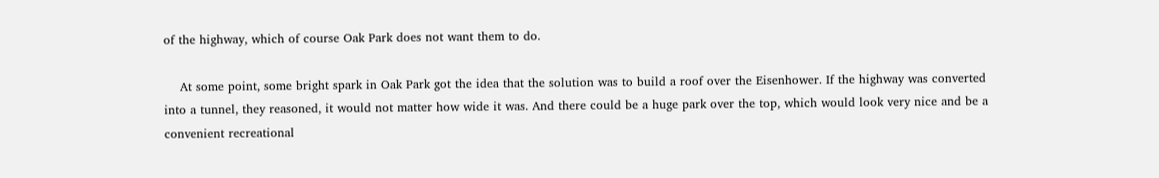of the highway, which of course Oak Park does not want them to do.

    At some point, some bright spark in Oak Park got the idea that the solution was to build a roof over the Eisenhower. If the highway was converted into a tunnel, they reasoned, it would not matter how wide it was. And there could be a huge park over the top, which would look very nice and be a convenient recreational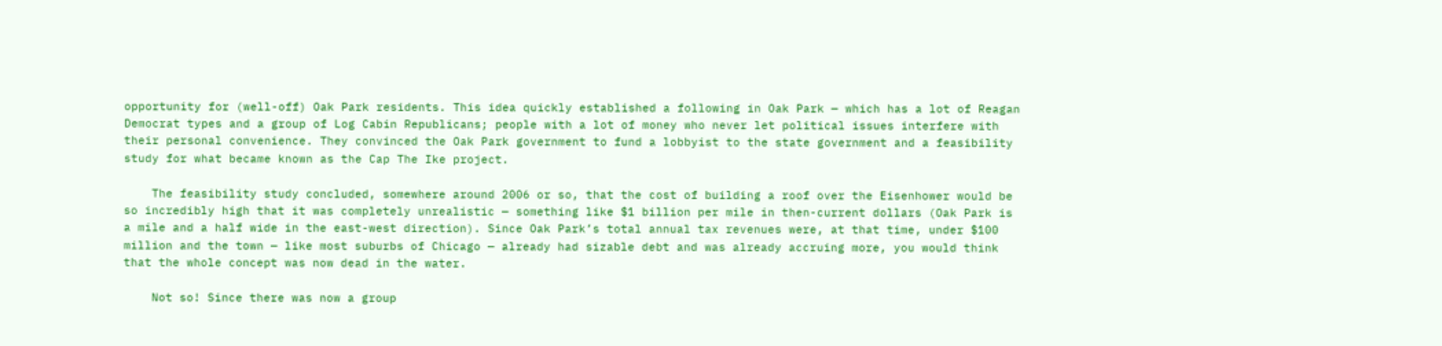opportunity for (well-off) Oak Park residents. This idea quickly established a following in Oak Park — which has a lot of Reagan Democrat types and a group of Log Cabin Republicans; people with a lot of money who never let political issues interfere with their personal convenience. They convinced the Oak Park government to fund a lobbyist to the state government and a feasibility study for what became known as the Cap The Ike project.

    The feasibility study concluded, somewhere around 2006 or so, that the cost of building a roof over the Eisenhower would be so incredibly high that it was completely unrealistic — something like $1 billion per mile in then-current dollars (Oak Park is a mile and a half wide in the east-west direction). Since Oak Park’s total annual tax revenues were, at that time, under $100 million and the town — like most suburbs of Chicago — already had sizable debt and was already accruing more, you would think that the whole concept was now dead in the water.

    Not so! Since there was now a group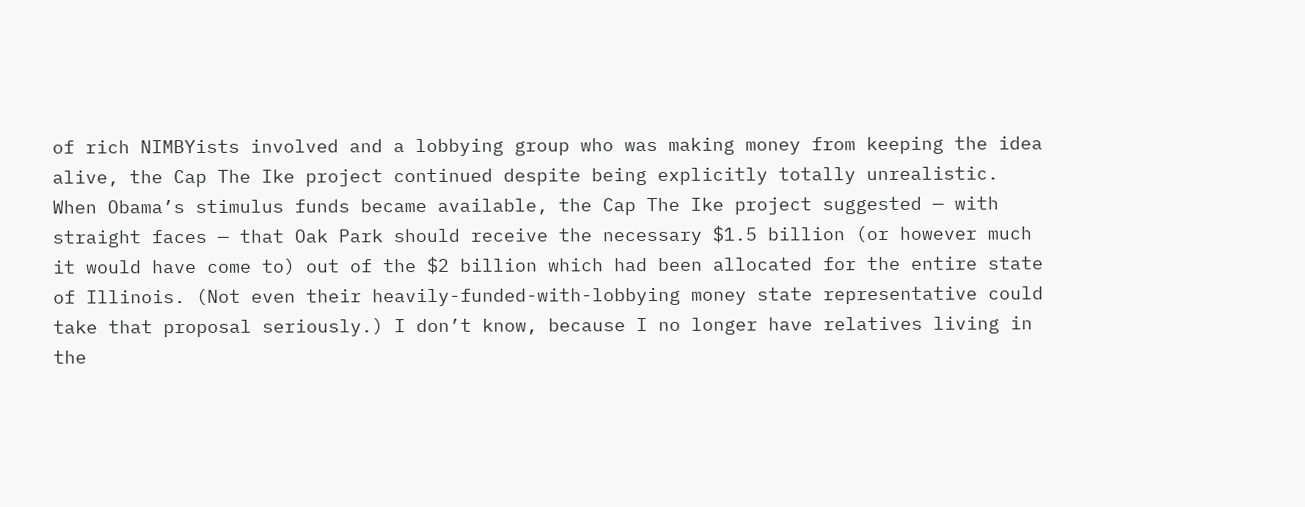of rich NIMBYists involved and a lobbying group who was making money from keeping the idea alive, the Cap The Ike project continued despite being explicitly totally unrealistic. When Obama’s stimulus funds became available, the Cap The Ike project suggested — with straight faces — that Oak Park should receive the necessary $1.5 billion (or however much it would have come to) out of the $2 billion which had been allocated for the entire state of Illinois. (Not even their heavily-funded-with-lobbying money state representative could take that proposal seriously.) I don’t know, because I no longer have relatives living in the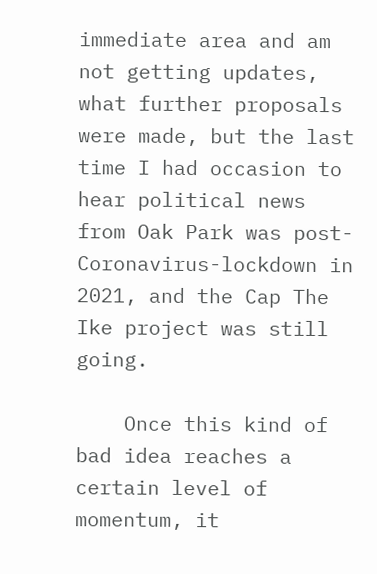immediate area and am not getting updates, what further proposals were made, but the last time I had occasion to hear political news from Oak Park was post-Coronavirus-lockdown in 2021, and the Cap The Ike project was still going.

    Once this kind of bad idea reaches a certain level of momentum, it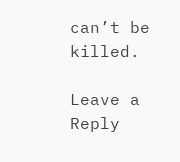can’t be killed.

Leave a Reply